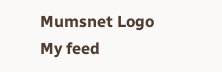Mumsnet Logo
My feed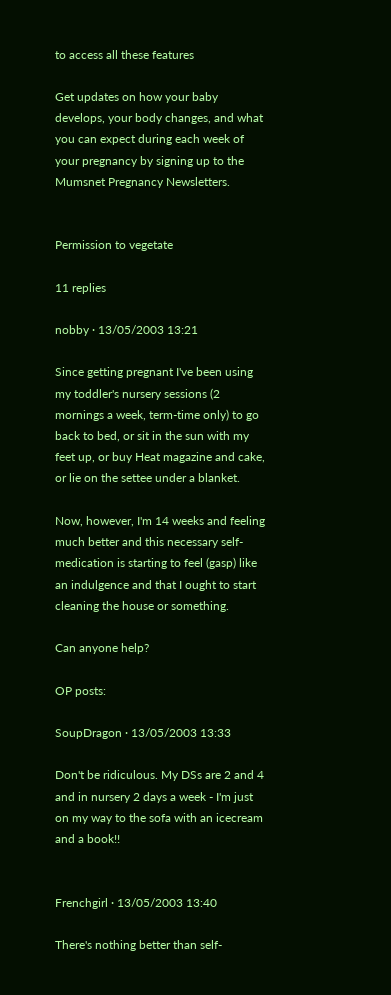to access all these features

Get updates on how your baby develops, your body changes, and what you can expect during each week of your pregnancy by signing up to the Mumsnet Pregnancy Newsletters.


Permission to vegetate

11 replies

nobby · 13/05/2003 13:21

Since getting pregnant I've been using my toddler's nursery sessions (2 mornings a week, term-time only) to go back to bed, or sit in the sun with my feet up, or buy Heat magazine and cake, or lie on the settee under a blanket.

Now, however, I'm 14 weeks and feeling much better and this necessary self-medication is starting to feel (gasp) like an indulgence and that I ought to start cleaning the house or something.

Can anyone help?

OP posts:

SoupDragon · 13/05/2003 13:33

Don't be ridiculous. My DSs are 2 and 4 and in nursery 2 days a week - I'm just on my way to the sofa with an icecream and a book!!


Frenchgirl · 13/05/2003 13:40

There's nothing better than self-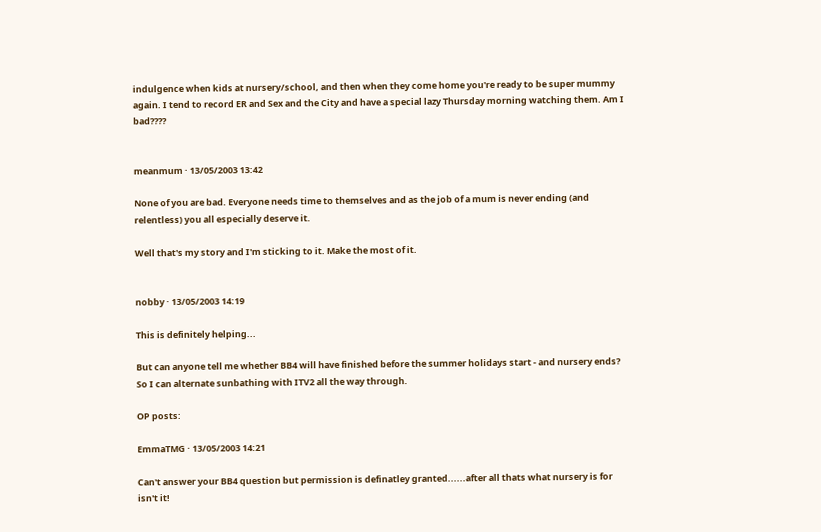indulgence when kids at nursery/school, and then when they come home you're ready to be super mummy again. I tend to record ER and Sex and the City and have a special lazy Thursday morning watching them. Am I bad????


meanmum · 13/05/2003 13:42

None of you are bad. Everyone needs time to themselves and as the job of a mum is never ending (and relentless) you all especially deserve it.

Well that's my story and I'm sticking to it. Make the most of it.


nobby · 13/05/2003 14:19

This is definitely helping...

But can anyone tell me whether BB4 will have finished before the summer holidays start - and nursery ends? So I can alternate sunbathing with ITV2 all the way through.

OP posts:

EmmaTMG · 13/05/2003 14:21

Can't answer your BB4 question but permission is definatley granted......after all thats what nursery is for isn't it!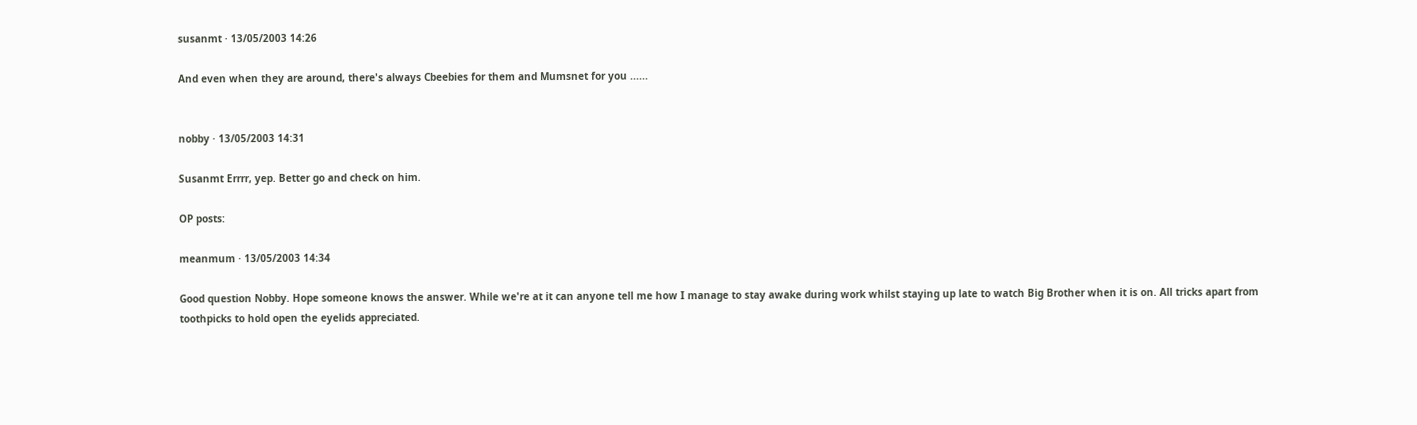susanmt · 13/05/2003 14:26

And even when they are around, there's always Cbeebies for them and Mumsnet for you ......


nobby · 13/05/2003 14:31

Susanmt Errrr, yep. Better go and check on him.

OP posts:

meanmum · 13/05/2003 14:34

Good question Nobby. Hope someone knows the answer. While we're at it can anyone tell me how I manage to stay awake during work whilst staying up late to watch Big Brother when it is on. All tricks apart from toothpicks to hold open the eyelids appreciated.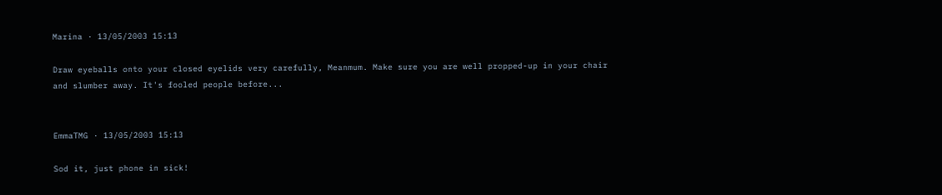Marina · 13/05/2003 15:13

Draw eyeballs onto your closed eyelids very carefully, Meanmum. Make sure you are well propped-up in your chair and slumber away. It's fooled people before...


EmmaTMG · 13/05/2003 15:13

Sod it, just phone in sick!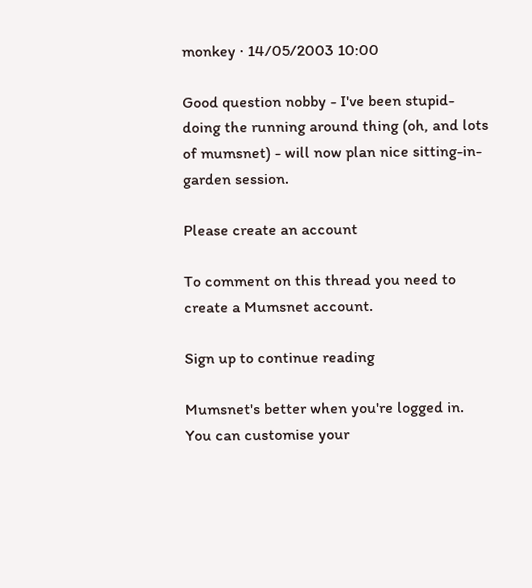monkey · 14/05/2003 10:00

Good question nobby - I've been stupid- doing the running around thing (oh, and lots of mumsnet) - will now plan nice sitting-in-garden session.

Please create an account

To comment on this thread you need to create a Mumsnet account.

Sign up to continue reading

Mumsnet's better when you're logged in. You can customise your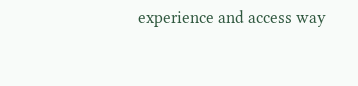experience and access way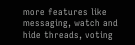more features like messaging, watch and hide threads, voting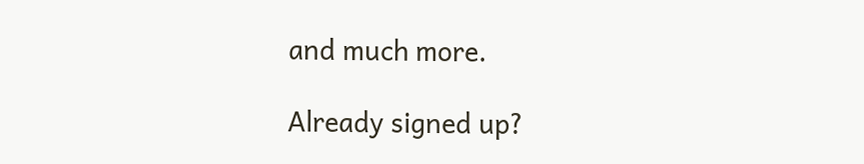and much more.

Already signed up?